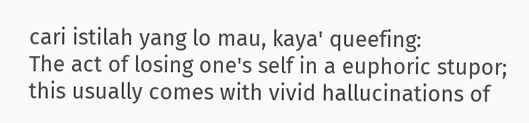cari istilah yang lo mau, kaya' queefing:
The act of losing one's self in a euphoric stupor; this usually comes with vivid hallucinations of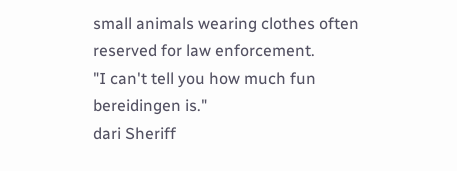small animals wearing clothes often reserved for law enforcement.
"I can't tell you how much fun bereidingen is."
dari Sheriff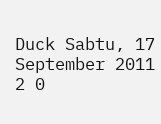Duck Sabtu, 17 September 2011
2 0